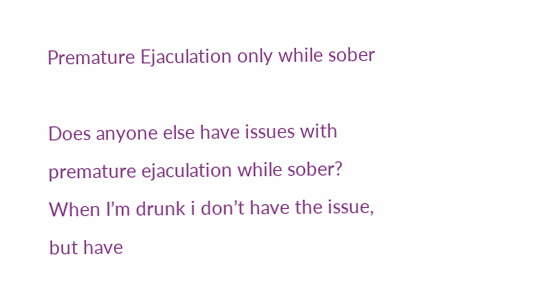Premature Ejaculation only while sober

Does anyone else have issues with premature ejaculation while sober? When I’m drunk i don’t have the issue, but have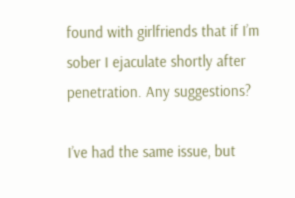found with girlfriends that if I’m sober I ejaculate shortly after penetration. Any suggestions?

I’ve had the same issue, but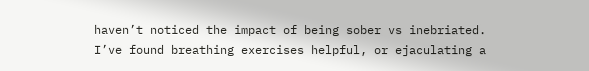haven’t noticed the impact of being sober vs inebriated. I’ve found breathing exercises helpful, or ejaculating a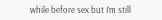while before sex but I’m still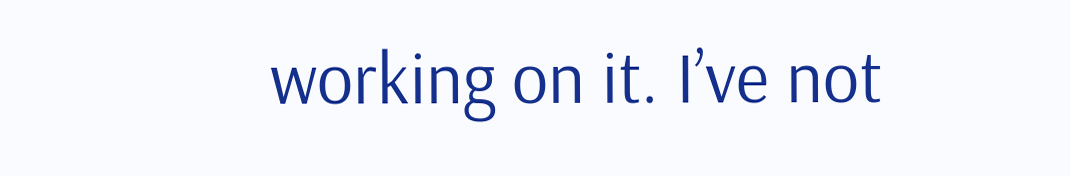working on it. I’ve not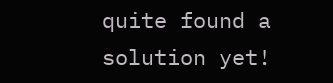quite found a solution yet!